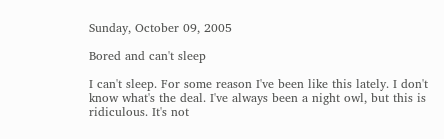Sunday, October 09, 2005

Bored and can't sleep

I can't sleep. For some reason I've been like this lately. I don't know what's the deal. I've always been a night owl, but this is ridiculous. It's not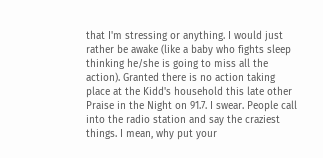that I'm stressing or anything. I would just rather be awake (like a baby who fights sleep thinking he/she is going to miss all the action). Granted there is no action taking place at the Kidd's household this late other Praise in the Night on 91.7. I swear. People call into the radio station and say the craziest things. I mean, why put your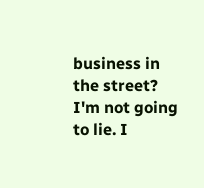business in the street? I'm not going to lie. I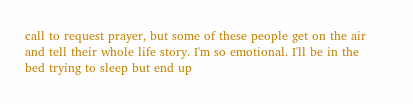call to request prayer, but some of these people get on the air and tell their whole life story. I'm so emotional. I'll be in the bed trying to sleep but end up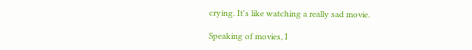crying. It's like watching a really sad movie.

Speaking of movies, I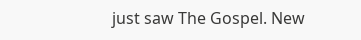just saw The Gospel. New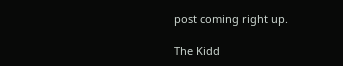post coming right up.

The Kidd